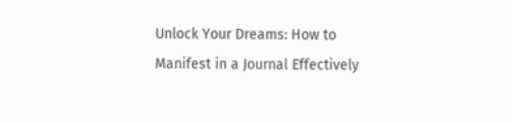Unlock Your Dreams: How to Manifest in a Journal Effectively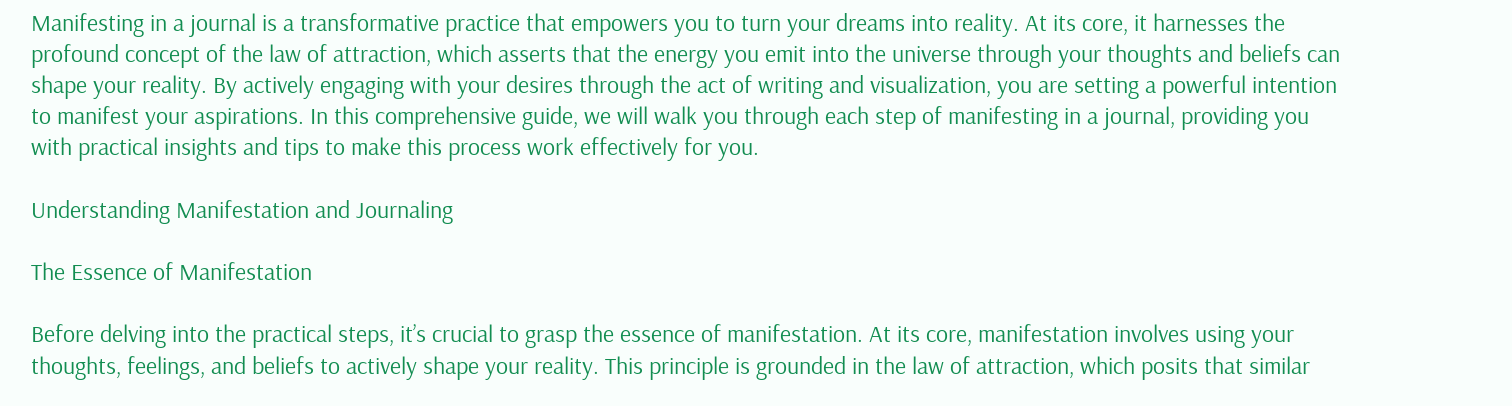Manifesting in a journal is a transformative practice that empowers you to turn your dreams into reality. At its core, it harnesses the profound concept of the law of attraction, which asserts that the energy you emit into the universe through your thoughts and beliefs can shape your reality. By actively engaging with your desires through the act of writing and visualization, you are setting a powerful intention to manifest your aspirations. In this comprehensive guide, we will walk you through each step of manifesting in a journal, providing you with practical insights and tips to make this process work effectively for you.

Understanding Manifestation and Journaling

The Essence of Manifestation

Before delving into the practical steps, it’s crucial to grasp the essence of manifestation. At its core, manifestation involves using your thoughts, feelings, and beliefs to actively shape your reality. This principle is grounded in the law of attraction, which posits that similar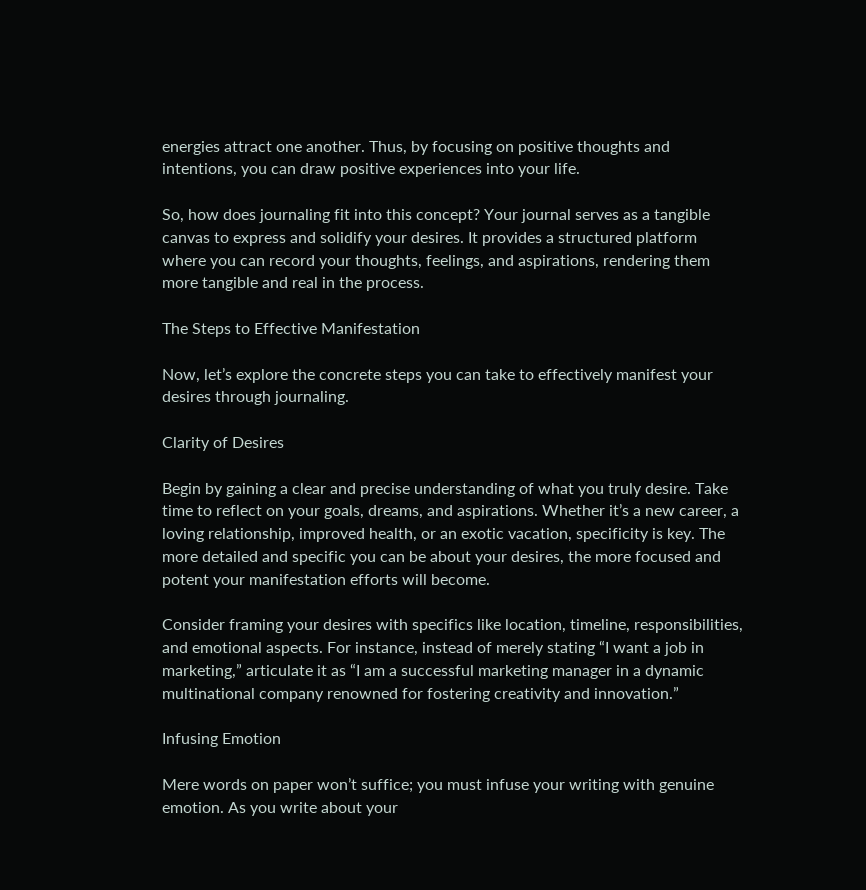energies attract one another. Thus, by focusing on positive thoughts and intentions, you can draw positive experiences into your life.

So, how does journaling fit into this concept? Your journal serves as a tangible canvas to express and solidify your desires. It provides a structured platform where you can record your thoughts, feelings, and aspirations, rendering them more tangible and real in the process.

The Steps to Effective Manifestation

Now, let’s explore the concrete steps you can take to effectively manifest your desires through journaling.

Clarity of Desires

Begin by gaining a clear and precise understanding of what you truly desire. Take time to reflect on your goals, dreams, and aspirations. Whether it’s a new career, a loving relationship, improved health, or an exotic vacation, specificity is key. The more detailed and specific you can be about your desires, the more focused and potent your manifestation efforts will become.

Consider framing your desires with specifics like location, timeline, responsibilities, and emotional aspects. For instance, instead of merely stating “I want a job in marketing,” articulate it as “I am a successful marketing manager in a dynamic multinational company renowned for fostering creativity and innovation.”

Infusing Emotion

Mere words on paper won’t suffice; you must infuse your writing with genuine emotion. As you write about your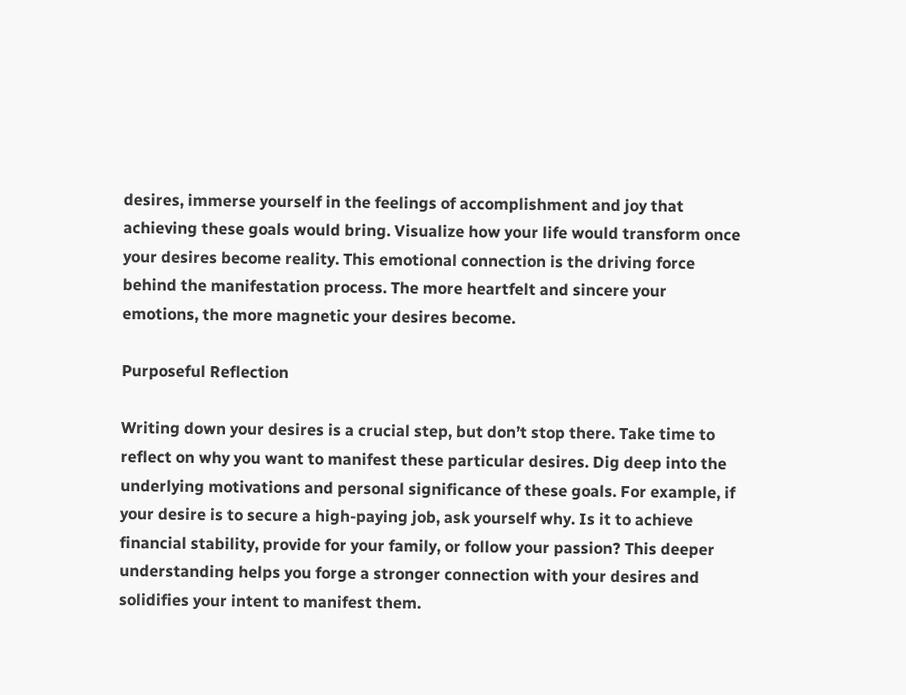desires, immerse yourself in the feelings of accomplishment and joy that achieving these goals would bring. Visualize how your life would transform once your desires become reality. This emotional connection is the driving force behind the manifestation process. The more heartfelt and sincere your emotions, the more magnetic your desires become.

Purposeful Reflection

Writing down your desires is a crucial step, but don’t stop there. Take time to reflect on why you want to manifest these particular desires. Dig deep into the underlying motivations and personal significance of these goals. For example, if your desire is to secure a high-paying job, ask yourself why. Is it to achieve financial stability, provide for your family, or follow your passion? This deeper understanding helps you forge a stronger connection with your desires and solidifies your intent to manifest them.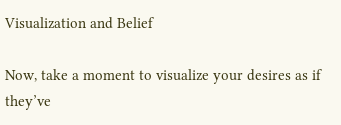Visualization and Belief

Now, take a moment to visualize your desires as if they’ve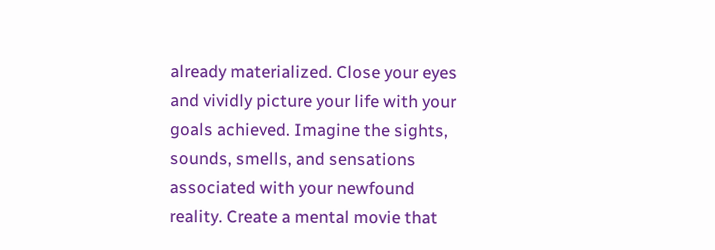already materialized. Close your eyes and vividly picture your life with your goals achieved. Imagine the sights, sounds, smells, and sensations associated with your newfound reality. Create a mental movie that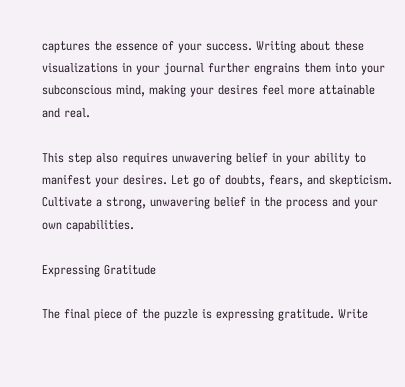captures the essence of your success. Writing about these visualizations in your journal further engrains them into your subconscious mind, making your desires feel more attainable and real.

This step also requires unwavering belief in your ability to manifest your desires. Let go of doubts, fears, and skepticism. Cultivate a strong, unwavering belief in the process and your own capabilities.

Expressing Gratitude

The final piece of the puzzle is expressing gratitude. Write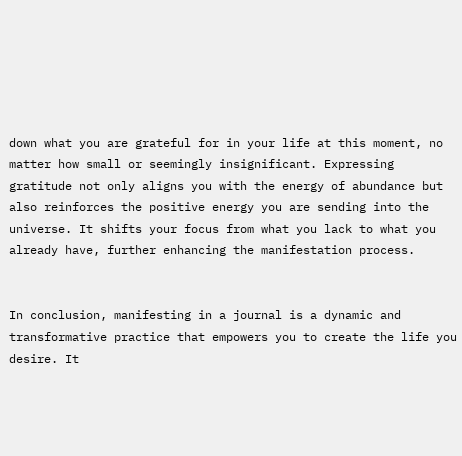down what you are grateful for in your life at this moment, no matter how small or seemingly insignificant. Expressing gratitude not only aligns you with the energy of abundance but also reinforces the positive energy you are sending into the universe. It shifts your focus from what you lack to what you already have, further enhancing the manifestation process.


In conclusion, manifesting in a journal is a dynamic and transformative practice that empowers you to create the life you desire. It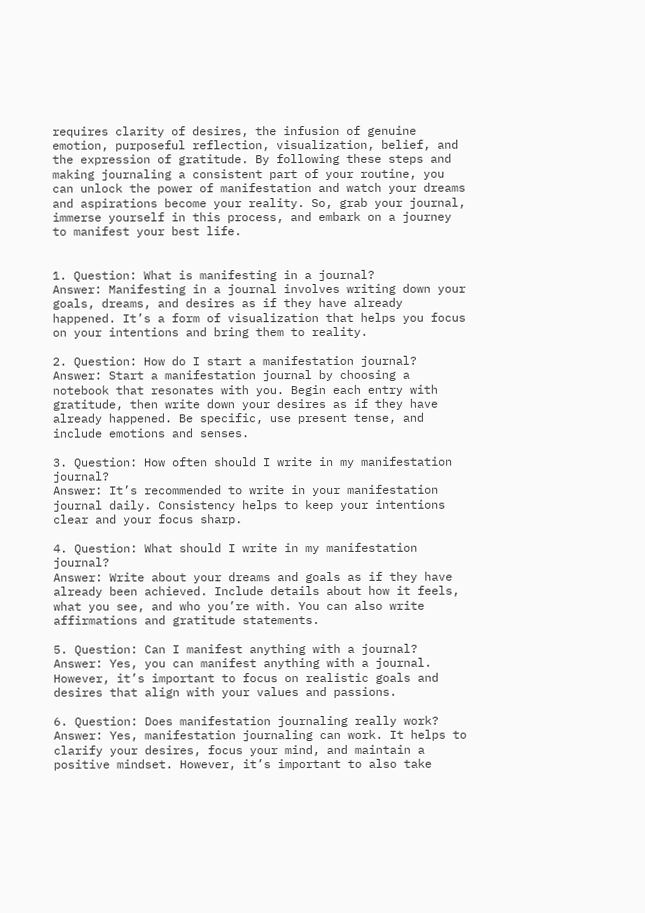requires clarity of desires, the infusion of genuine emotion, purposeful reflection, visualization, belief, and the expression of gratitude. By following these steps and making journaling a consistent part of your routine, you can unlock the power of manifestation and watch your dreams and aspirations become your reality. So, grab your journal, immerse yourself in this process, and embark on a journey to manifest your best life.


1. Question: What is manifesting in a journal?
Answer: Manifesting in a journal involves writing down your goals, dreams, and desires as if they have already happened. It’s a form of visualization that helps you focus on your intentions and bring them to reality.

2. Question: How do I start a manifestation journal?
Answer: Start a manifestation journal by choosing a notebook that resonates with you. Begin each entry with gratitude, then write down your desires as if they have already happened. Be specific, use present tense, and include emotions and senses.

3. Question: How often should I write in my manifestation journal?
Answer: It’s recommended to write in your manifestation journal daily. Consistency helps to keep your intentions clear and your focus sharp.

4. Question: What should I write in my manifestation journal?
Answer: Write about your dreams and goals as if they have already been achieved. Include details about how it feels, what you see, and who you’re with. You can also write affirmations and gratitude statements.

5. Question: Can I manifest anything with a journal?
Answer: Yes, you can manifest anything with a journal. However, it’s important to focus on realistic goals and desires that align with your values and passions.

6. Question: Does manifestation journaling really work?
Answer: Yes, manifestation journaling can work. It helps to clarify your desires, focus your mind, and maintain a positive mindset. However, it’s important to also take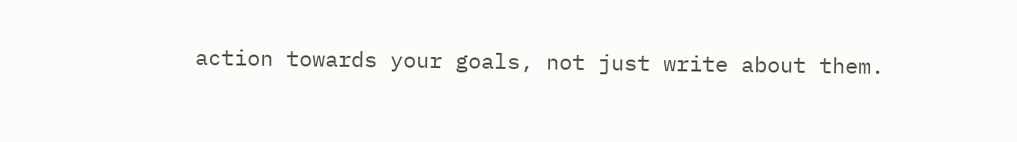action towards your goals, not just write about them.